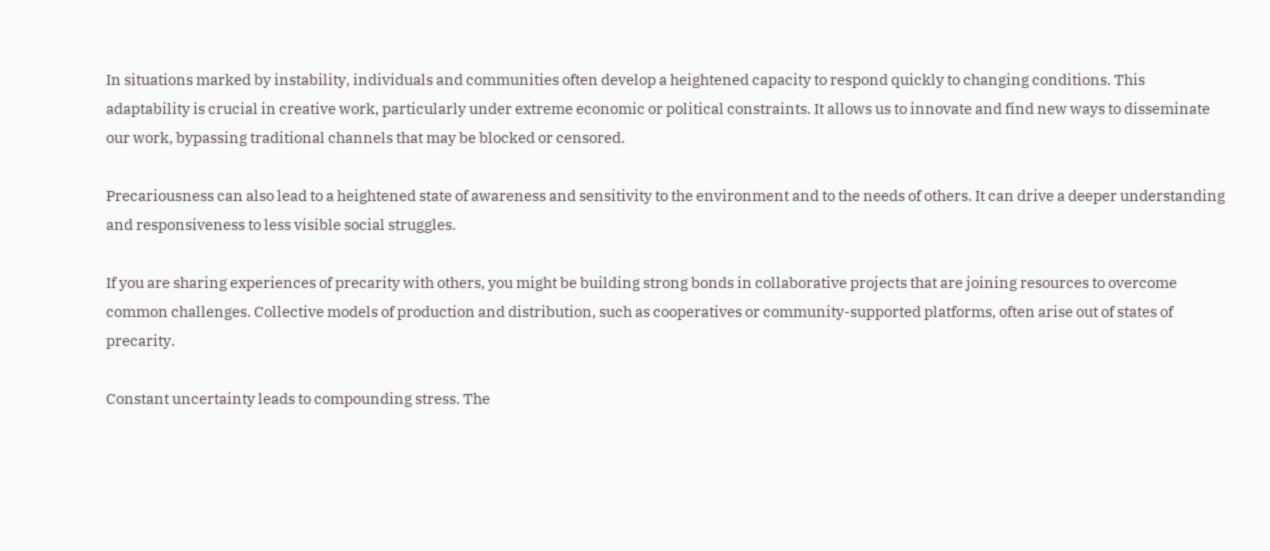In situations marked by instability, individuals and communities often develop a heightened capacity to respond quickly to changing conditions. This adaptability is crucial in creative work, particularly under extreme economic or political constraints. It allows us to innovate and find new ways to disseminate our work, bypassing traditional channels that may be blocked or censored.

Precariousness can also lead to a heightened state of awareness and sensitivity to the environment and to the needs of others. It can drive a deeper understanding and responsiveness to less visible social struggles.

If you are sharing experiences of precarity with others, you might be building strong bonds in collaborative projects that are joining resources to overcome common challenges. Collective models of production and distribution, such as cooperatives or community-supported platforms, often arise out of states of precarity.

Constant uncertainty leads to compounding stress. The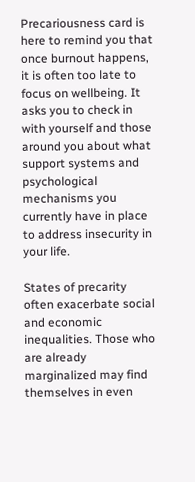Precariousness card is here to remind you that once burnout happens, it is often too late to focus on wellbeing. It asks you to check in with yourself and those around you about what support systems and psychological mechanisms you currently have in place to address insecurity in your life.

States of precarity often exacerbate social and economic inequalities. Those who are already marginalized may find themselves in even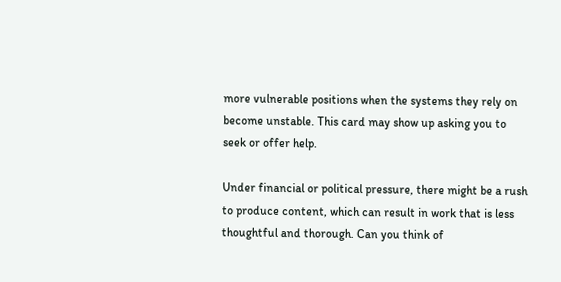more vulnerable positions when the systems they rely on become unstable. This card may show up asking you to seek or offer help.

Under financial or political pressure, there might be a rush to produce content, which can result in work that is less thoughtful and thorough. Can you think of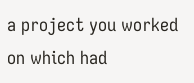a project you worked on which had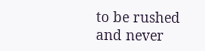to be rushed and never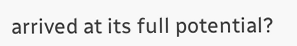arrived at its full potential?